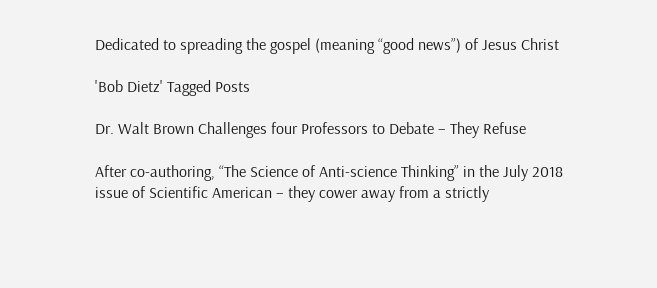Dedicated to spreading the gospel (meaning “good news”) of Jesus Christ

'Bob Dietz' Tagged Posts

Dr. Walt Brown Challenges four Professors to Debate – They Refuse

After co-authoring, “The Science of Anti-science Thinking” in the July 2018 issue of Scientific American – they cower away from a strictly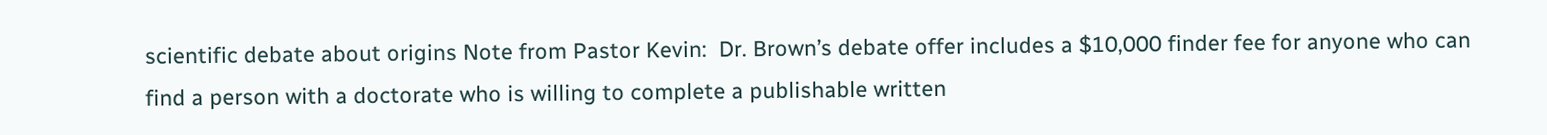scientific debate about origins Note from Pastor Kevin:  Dr. Brown’s debate offer includes a $10,000 finder fee for anyone who can find a person with a doctorate who is willing to complete a publishable written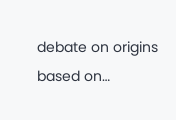debate on origins based on…